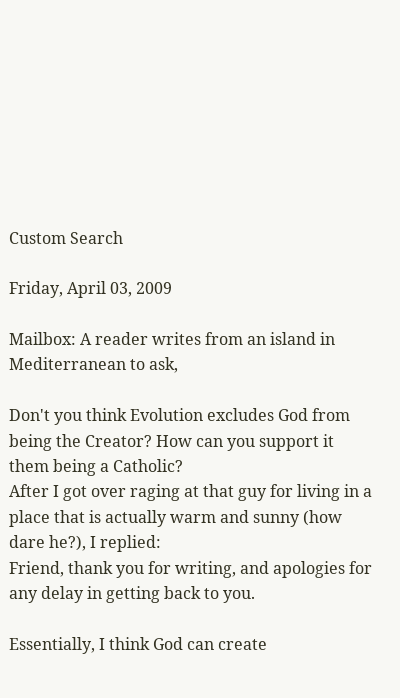Custom Search

Friday, April 03, 2009

Mailbox: A reader writes from an island in Mediterranean to ask,

Don't you think Evolution excludes God from being the Creator? How can you support it them being a Catholic?
After I got over raging at that guy for living in a place that is actually warm and sunny (how dare he?), I replied:
Friend, thank you for writing, and apologies for any delay in getting back to you.

Essentially, I think God can create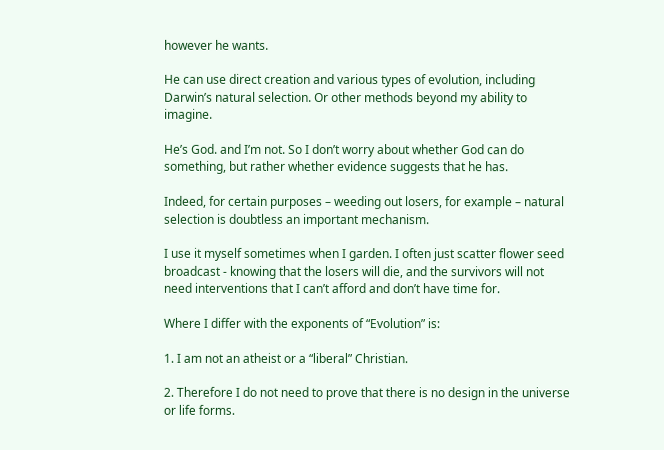however he wants.

He can use direct creation and various types of evolution, including Darwin’s natural selection. Or other methods beyond my ability to imagine.

He’s God. and I’m not. So I don’t worry about whether God can do something, but rather whether evidence suggests that he has.

Indeed, for certain purposes – weeding out losers, for example – natural selection is doubtless an important mechanism.

I use it myself sometimes when I garden. I often just scatter flower seed broadcast - knowing that the losers will die, and the survivors will not need interventions that I can’t afford and don’t have time for.

Where I differ with the exponents of “Evolution” is:

1. I am not an atheist or a “liberal” Christian.

2. Therefore I do not need to prove that there is no design in the universe or life forms.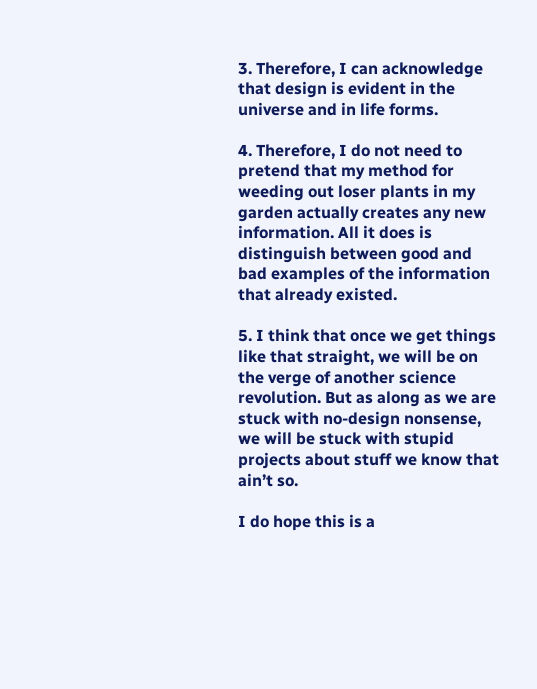3. Therefore, I can acknowledge that design is evident in the universe and in life forms.

4. Therefore, I do not need to pretend that my method for weeding out loser plants in my garden actually creates any new information. All it does is distinguish between good and bad examples of the information that already existed.

5. I think that once we get things like that straight, we will be on the verge of another science revolution. But as along as we are stuck with no-design nonsense, we will be stuck with stupid projects about stuff we know that ain’t so.

I do hope this is a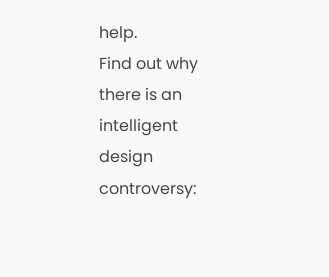help.
Find out why there is an intelligent design controversy: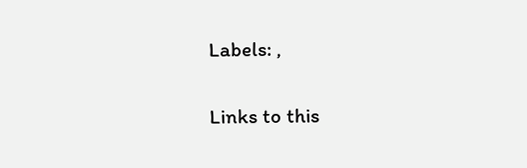Labels: ,

Links to this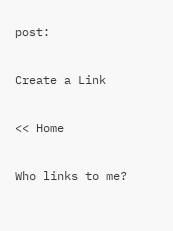post:

Create a Link

<< Home

Who links to me?